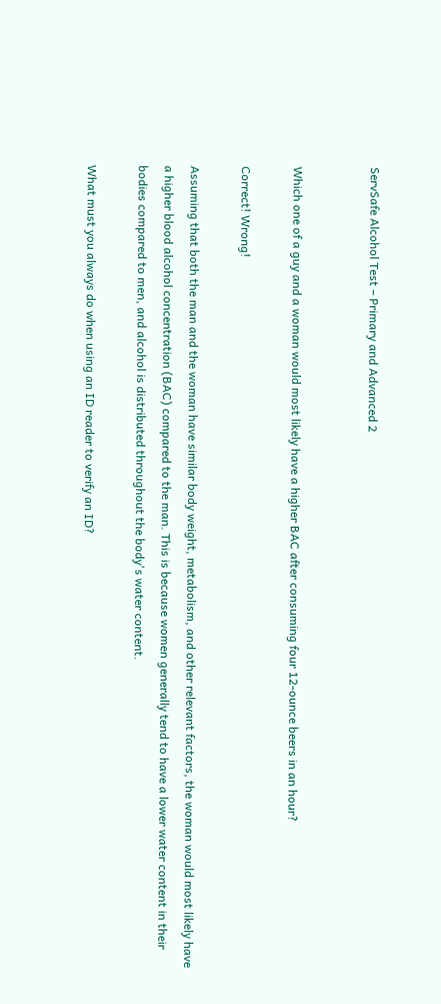ServSafe Alcohol Test – Primary and Advanced 2


Which one of a guy and a woman would most likely have a higher BAC after consuming four 12-ounce beers in an hour?

Correct! Wrong!

Assuming that both the man and the woman have similar body weight, metabolism, and other relevant factors, the woman would most likely have a higher blood alcohol concentration (BAC) compared to the man. This is because women generally tend to have a lower water content in their bodies compared to men, and alcohol is distributed throughout the body's water content.

What must you always do when using an ID reader to verify an ID?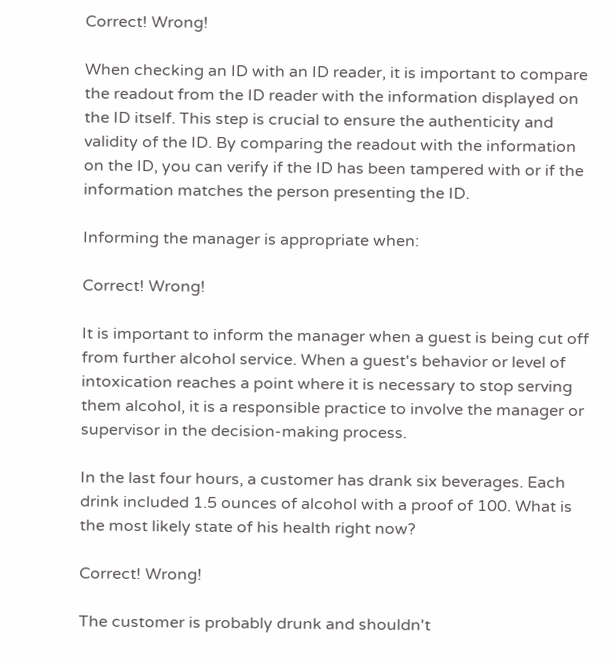Correct! Wrong!

When checking an ID with an ID reader, it is important to compare the readout from the ID reader with the information displayed on the ID itself. This step is crucial to ensure the authenticity and validity of the ID. By comparing the readout with the information on the ID, you can verify if the ID has been tampered with or if the information matches the person presenting the ID.

Informing the manager is appropriate when:

Correct! Wrong!

It is important to inform the manager when a guest is being cut off from further alcohol service. When a guest's behavior or level of intoxication reaches a point where it is necessary to stop serving them alcohol, it is a responsible practice to involve the manager or supervisor in the decision-making process.

In the last four hours, a customer has drank six beverages. Each drink included 1.5 ounces of alcohol with a proof of 100. What is the most likely state of his health right now?

Correct! Wrong!

The customer is probably drunk and shouldn't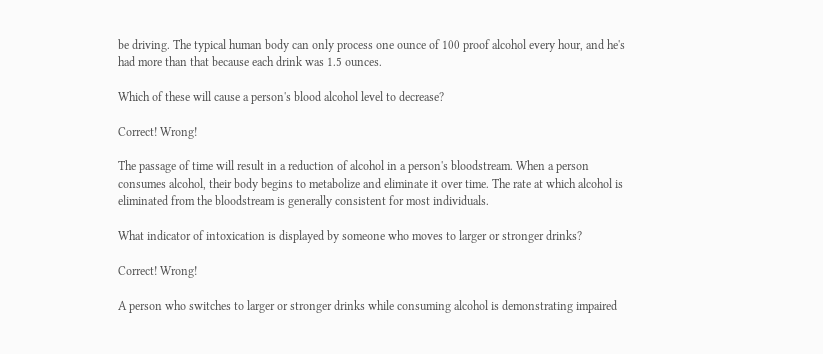be driving. The typical human body can only process one ounce of 100 proof alcohol every hour, and he's had more than that because each drink was 1.5 ounces.

Which of these will cause a person's blood alcohol level to decrease?

Correct! Wrong!

The passage of time will result in a reduction of alcohol in a person's bloodstream. When a person consumes alcohol, their body begins to metabolize and eliminate it over time. The rate at which alcohol is eliminated from the bloodstream is generally consistent for most individuals.

What indicator of intoxication is displayed by someone who moves to larger or stronger drinks?

Correct! Wrong!

A person who switches to larger or stronger drinks while consuming alcohol is demonstrating impaired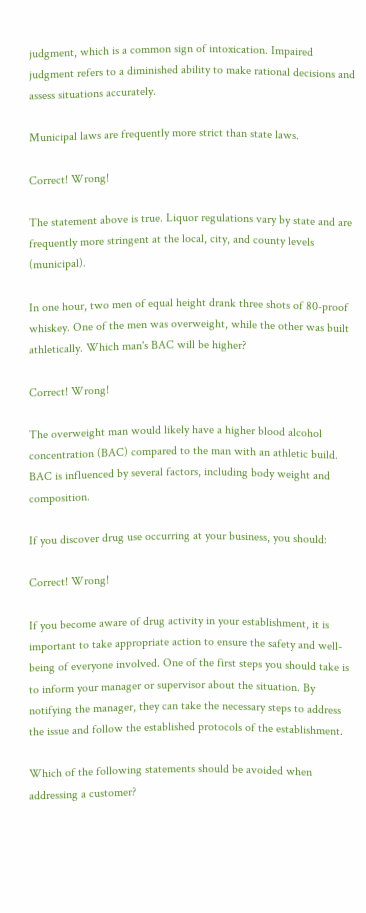judgment, which is a common sign of intoxication. Impaired judgment refers to a diminished ability to make rational decisions and assess situations accurately.

Municipal laws are frequently more strict than state laws.

Correct! Wrong!

The statement above is true. Liquor regulations vary by state and are frequently more stringent at the local, city, and county levels (municipal).

In one hour, two men of equal height drank three shots of 80-proof whiskey. One of the men was overweight, while the other was built athletically. Which man's BAC will be higher?

Correct! Wrong!

The overweight man would likely have a higher blood alcohol concentration (BAC) compared to the man with an athletic build. BAC is influenced by several factors, including body weight and composition.

If you discover drug use occurring at your business, you should:

Correct! Wrong!

If you become aware of drug activity in your establishment, it is important to take appropriate action to ensure the safety and well-being of everyone involved. One of the first steps you should take is to inform your manager or supervisor about the situation. By notifying the manager, they can take the necessary steps to address the issue and follow the established protocols of the establishment.

Which of the following statements should be avoided when addressing a customer?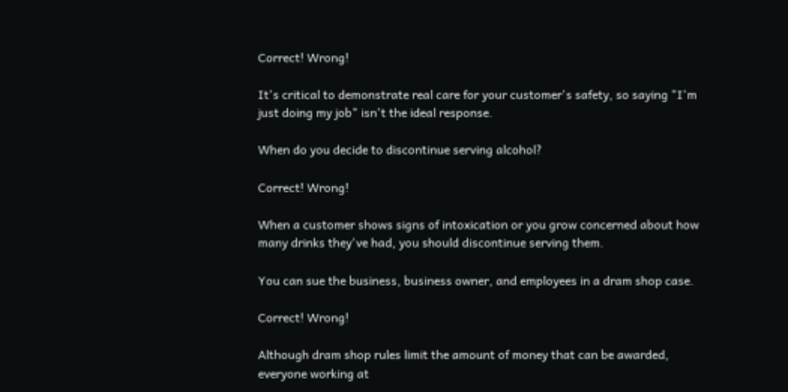Correct! Wrong!

It's critical to demonstrate real care for your customer's safety, so saying "I'm just doing my job" isn't the ideal response.

When do you decide to discontinue serving alcohol?

Correct! Wrong!

When a customer shows signs of intoxication or you grow concerned about how many drinks they've had, you should discontinue serving them.

You can sue the business, business owner, and employees in a dram shop case.

Correct! Wrong!

Although dram shop rules limit the amount of money that can be awarded, everyone working at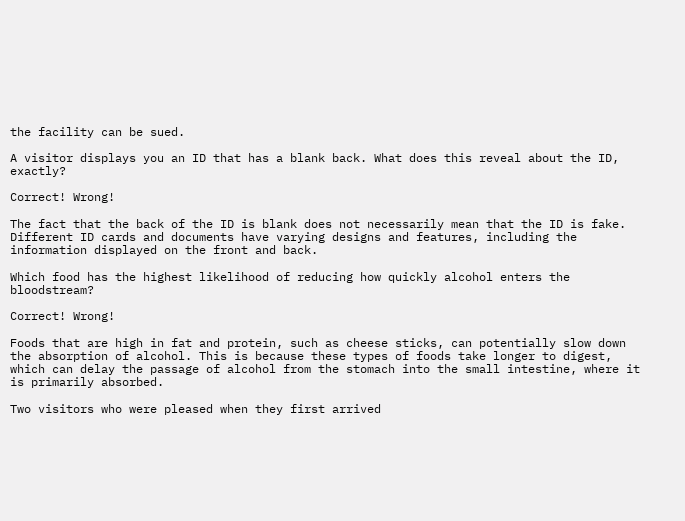the facility can be sued.

A visitor displays you an ID that has a blank back. What does this reveal about the ID, exactly?

Correct! Wrong!

The fact that the back of the ID is blank does not necessarily mean that the ID is fake. Different ID cards and documents have varying designs and features, including the information displayed on the front and back.

Which food has the highest likelihood of reducing how quickly alcohol enters the bloodstream?

Correct! Wrong!

Foods that are high in fat and protein, such as cheese sticks, can potentially slow down the absorption of alcohol. This is because these types of foods take longer to digest, which can delay the passage of alcohol from the stomach into the small intestine, where it is primarily absorbed.

Two visitors who were pleased when they first arrived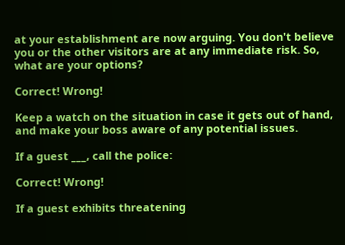at your establishment are now arguing. You don't believe you or the other visitors are at any immediate risk. So, what are your options?

Correct! Wrong!

Keep a watch on the situation in case it gets out of hand, and make your boss aware of any potential issues.

If a guest ___, call the police:

Correct! Wrong!

If a guest exhibits threatening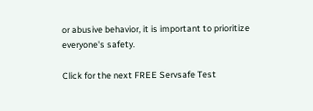or abusive behavior, it is important to prioritize everyone's safety.

Click for the next FREE Servsafe Test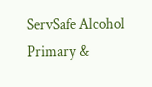ServSafe Alcohol Primary &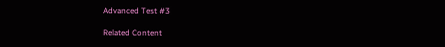Advanced Test #3

Related Content